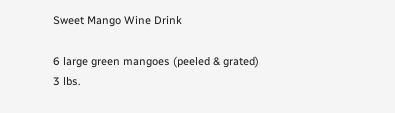Sweet Mango Wine Drink

6 large green mangoes (peeled & grated)
3 lbs.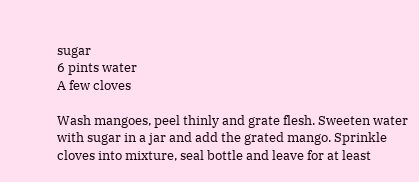sugar
6 pints water
A few cloves

Wash mangoes, peel thinly and grate flesh. Sweeten water with sugar in a jar and add the grated mango. Sprinkle cloves into mixture, seal bottle and leave for at least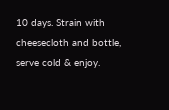10 days. Strain with cheesecloth and bottle, serve cold & enjoy.